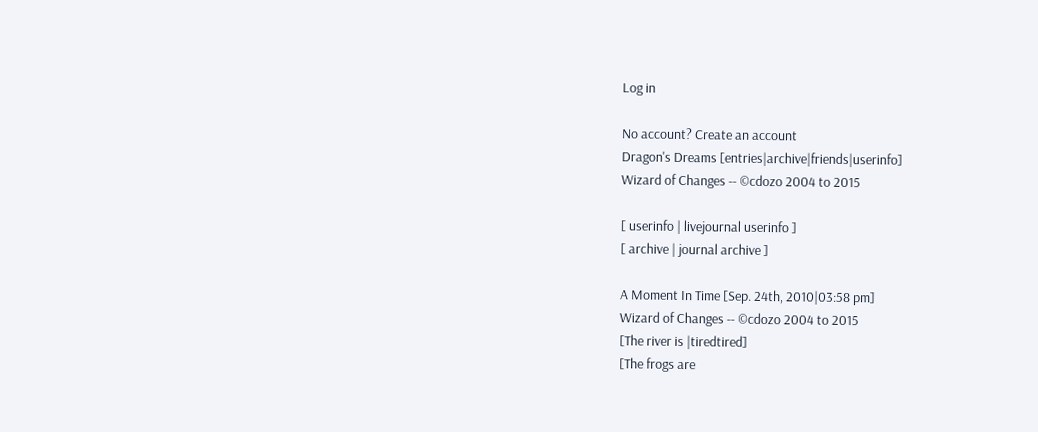Log in

No account? Create an account
Dragon's Dreams [entries|archive|friends|userinfo]
Wizard of Changes -- ©cdozo 2004 to 2015

[ userinfo | livejournal userinfo ]
[ archive | journal archive ]

A Moment In Time [Sep. 24th, 2010|03:58 pm]
Wizard of Changes -- ©cdozo 2004 to 2015
[The river is |tiredtired]
[The frogs are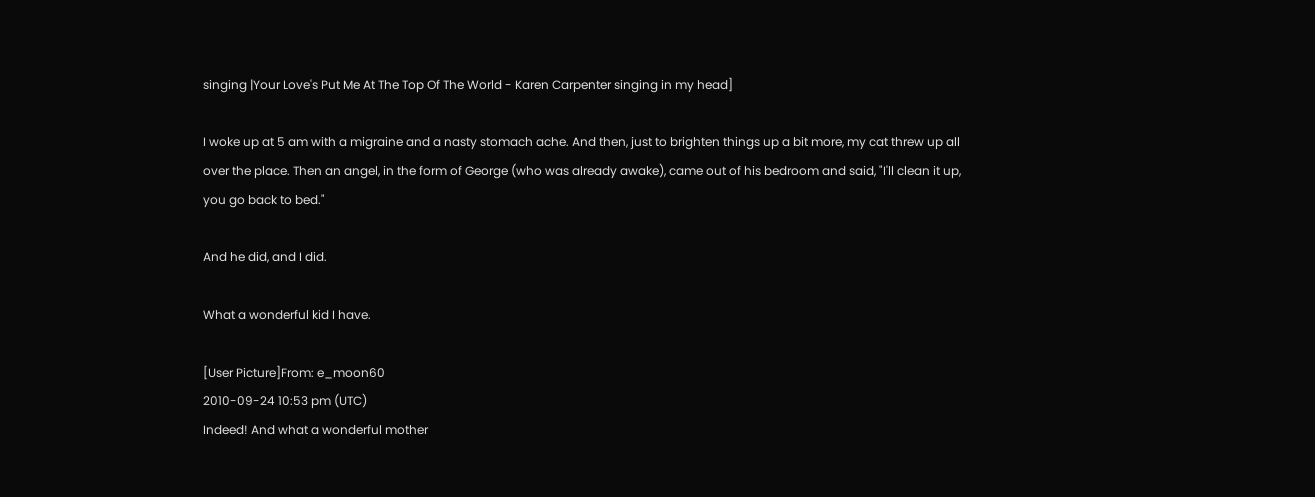singing |Your Love's Put Me At The Top Of The World - Karen Carpenter singing in my head]

I woke up at 5 am with a migraine and a nasty stomach ache. And then, just to brighten things up a bit more, my cat threw up all over the place. Then an angel, in the form of George (who was already awake), came out of his bedroom and said, "I'll clean it up, you go back to bed."

And he did, and I did.

What a wonderful kid I have.

[User Picture]From: e_moon60
2010-09-24 10:53 pm (UTC)
Indeed! And what a wonderful mother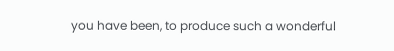you have been, to produce such a wonderful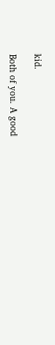kid.

Both of you. A good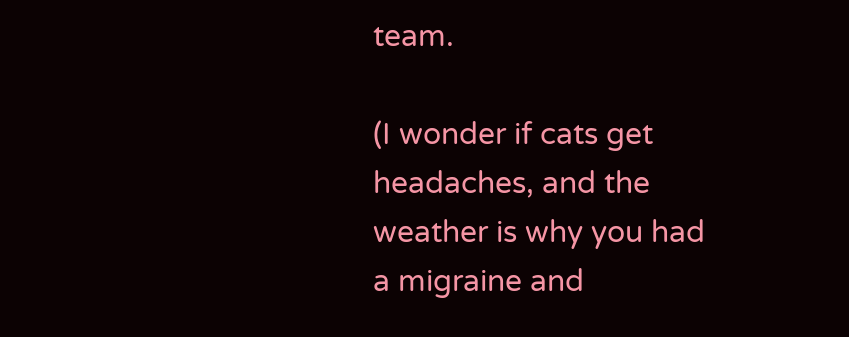team.

(I wonder if cats get headaches, and the weather is why you had a migraine and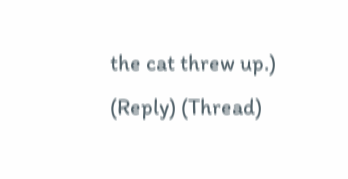the cat threw up.)
(Reply) (Thread)